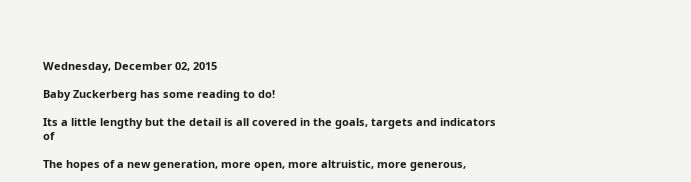Wednesday, December 02, 2015

Baby Zuckerberg has some reading to do!

Its a little lengthy but the detail is all covered in the goals, targets and indicators of

The hopes of a new generation, more open, more altruistic, more generous,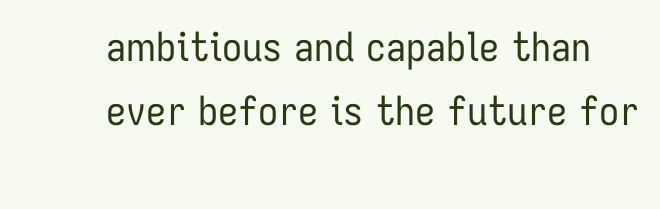ambitious and capable than ever before is the future for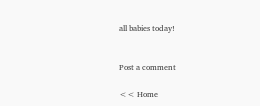all babies today!


Post a comment

<< Home